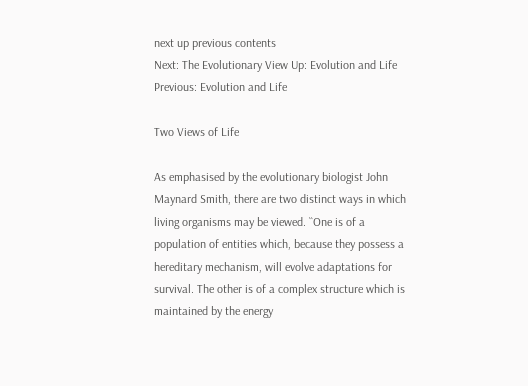next up previous contents
Next: The Evolutionary View Up: Evolution and Life Previous: Evolution and Life

Two Views of Life

As emphasised by the evolutionary biologist John Maynard Smith, there are two distinct ways in which living organisms may be viewed. ``One is of a population of entities which, because they possess a hereditary mechanism, will evolve adaptations for survival. The other is of a complex structure which is maintained by the energy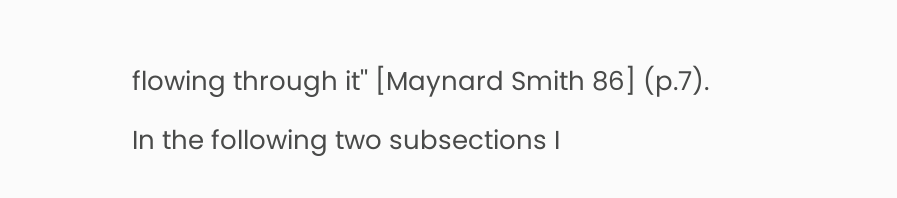flowing through it'' [Maynard Smith 86] (p.7). In the following two subsections I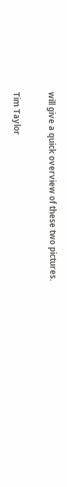will give a quick overview of these two pictures.


Tim Taylor